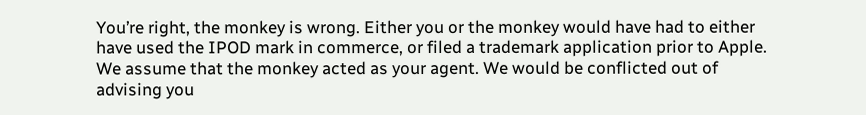You’re right, the monkey is wrong. Either you or the monkey would have had to either have used the IPOD mark in commerce, or filed a trademark application prior to Apple. We assume that the monkey acted as your agent. We would be conflicted out of advising you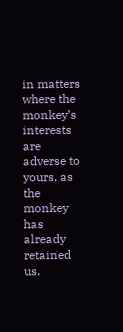in matters where the monkey’s interests are adverse to yours, as the monkey has already retained us.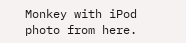Monkey with iPod photo from here.